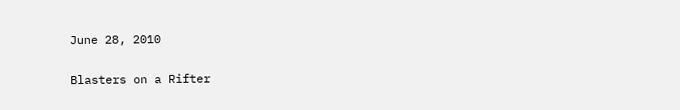June 28, 2010

Blasters on a Rifter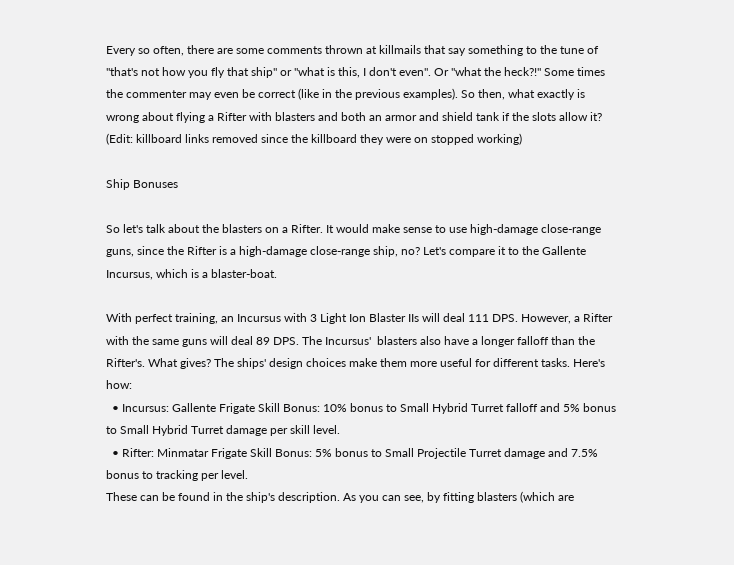Every so often, there are some comments thrown at killmails that say something to the tune of "that's not how you fly that ship" or "what is this, I don't even". Or "what the heck?!" Some times the commenter may even be correct (like in the previous examples). So then, what exactly is wrong about flying a Rifter with blasters and both an armor and shield tank if the slots allow it? (Edit: killboard links removed since the killboard they were on stopped working)

Ship Bonuses

So let's talk about the blasters on a Rifter. It would make sense to use high-damage close-range guns, since the Rifter is a high-damage close-range ship, no? Let's compare it to the Gallente Incursus, which is a blaster-boat.

With perfect training, an Incursus with 3 Light Ion Blaster IIs will deal 111 DPS. However, a Rifter with the same guns will deal 89 DPS. The Incursus'  blasters also have a longer falloff than the Rifter's. What gives? The ships' design choices make them more useful for different tasks. Here's how:
  • Incursus: Gallente Frigate Skill Bonus: 10% bonus to Small Hybrid Turret falloff and 5% bonus to Small Hybrid Turret damage per skill level.
  • Rifter: Minmatar Frigate Skill Bonus: 5% bonus to Small Projectile Turret damage and 7.5% bonus to tracking per level.
These can be found in the ship's description. As you can see, by fitting blasters (which are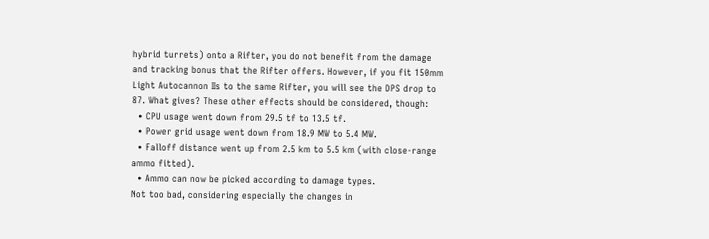hybrid turrets) onto a Rifter, you do not benefit from the damage and tracking bonus that the Rifter offers. However, if you fit 150mm Light Autocannon IIs to the same Rifter, you will see the DPS drop to 87. What gives? These other effects should be considered, though:
  • CPU usage went down from 29.5 tf to 13.5 tf.
  • Power grid usage went down from 18.9 MW to 5.4 MW.
  • Falloff distance went up from 2.5 km to 5.5 km (with close-range ammo fitted).
  • Ammo can now be picked according to damage types.
Not too bad, considering especially the changes in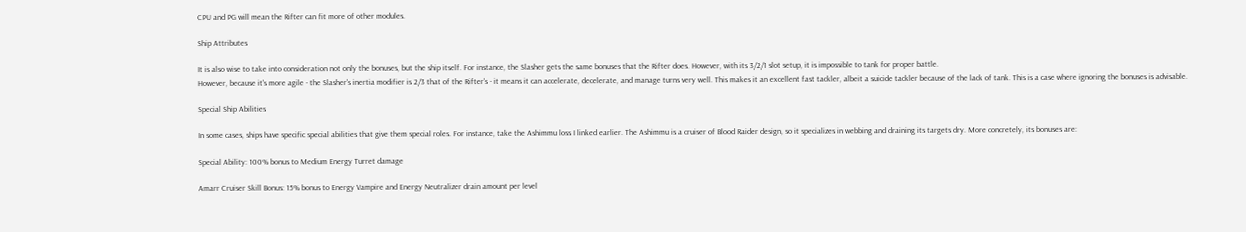CPU and PG will mean the Rifter can fit more of other modules.

Ship Attributes

It is also wise to take into consideration not only the bonuses, but the ship itself. For instance, the Slasher gets the same bonuses that the Rifter does. However, with its 3/2/1 slot setup, it is impossible to tank for proper battle.
However, because it's more agile - the Slasher's inertia modifier is 2/3 that of the Rifter's - it means it can accelerate, decelerate, and manage turns very well. This makes it an excellent fast tackler, albeit a suicide tackler because of the lack of tank. This is a case where ignoring the bonuses is advisable.

Special Ship Abilities

In some cases, ships have specific special abilities that give them special roles. For instance, take the Ashimmu loss I linked earlier. The Ashimmu is a cruiser of Blood Raider design, so it specializes in webbing and draining its targets dry. More concretely, its bonuses are:

Special Ability: 100% bonus to Medium Energy Turret damage

Amarr Cruiser Skill Bonus: 15% bonus to Energy Vampire and Energy Neutralizer drain amount per level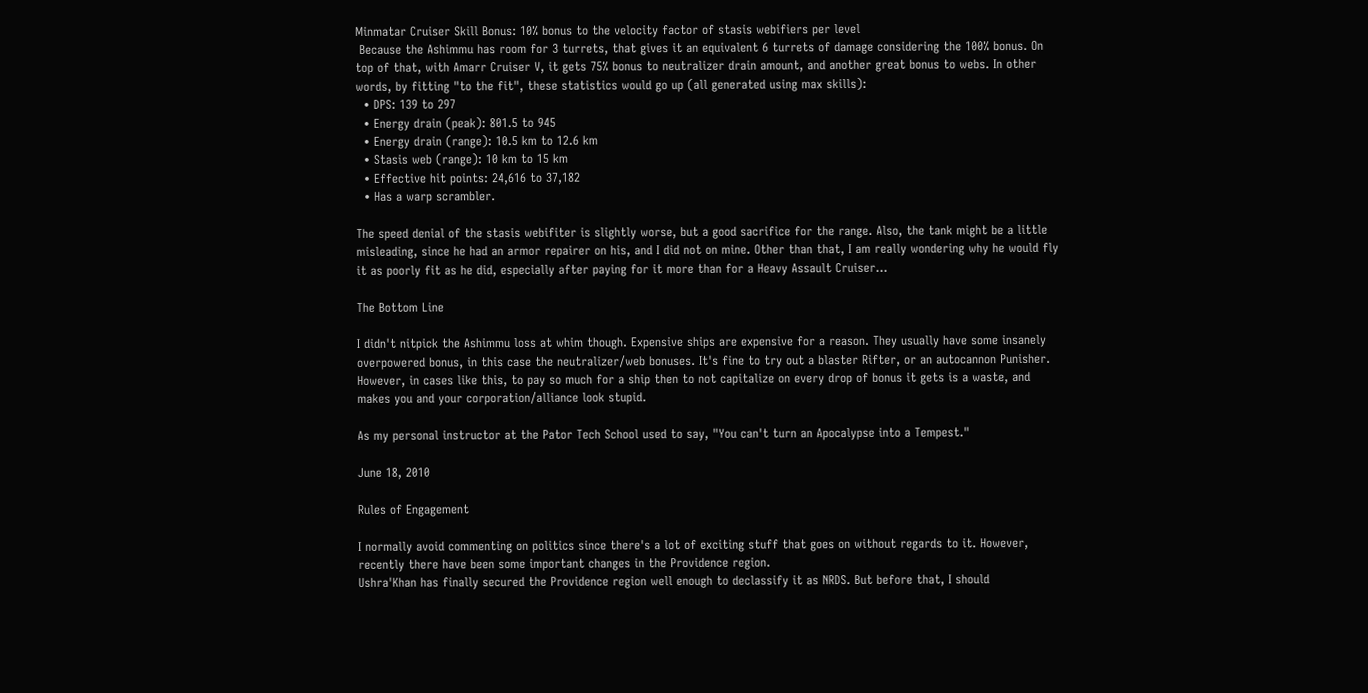Minmatar Cruiser Skill Bonus: 10% bonus to the velocity factor of stasis webifiers per level
 Because the Ashimmu has room for 3 turrets, that gives it an equivalent 6 turrets of damage considering the 100% bonus. On top of that, with Amarr Cruiser V, it gets 75% bonus to neutralizer drain amount, and another great bonus to webs. In other words, by fitting "to the fit", these statistics would go up (all generated using max skills):
  • DPS: 139 to 297
  • Energy drain (peak): 801.5 to 945
  • Energy drain (range): 10.5 km to 12.6 km
  • Stasis web (range): 10 km to 15 km
  • Effective hit points: 24,616 to 37,182
  • Has a warp scrambler.

The speed denial of the stasis webifiter is slightly worse, but a good sacrifice for the range. Also, the tank might be a little misleading, since he had an armor repairer on his, and I did not on mine. Other than that, I am really wondering why he would fly it as poorly fit as he did, especially after paying for it more than for a Heavy Assault Cruiser...

The Bottom Line

I didn't nitpick the Ashimmu loss at whim though. Expensive ships are expensive for a reason. They usually have some insanely overpowered bonus, in this case the neutralizer/web bonuses. It's fine to try out a blaster Rifter, or an autocannon Punisher. However, in cases like this, to pay so much for a ship then to not capitalize on every drop of bonus it gets is a waste, and makes you and your corporation/alliance look stupid.

As my personal instructor at the Pator Tech School used to say, "You can't turn an Apocalypse into a Tempest."

June 18, 2010

Rules of Engagement

I normally avoid commenting on politics since there's a lot of exciting stuff that goes on without regards to it. However, recently there have been some important changes in the Providence region.
Ushra'Khan has finally secured the Providence region well enough to declassify it as NRDS. But before that, I should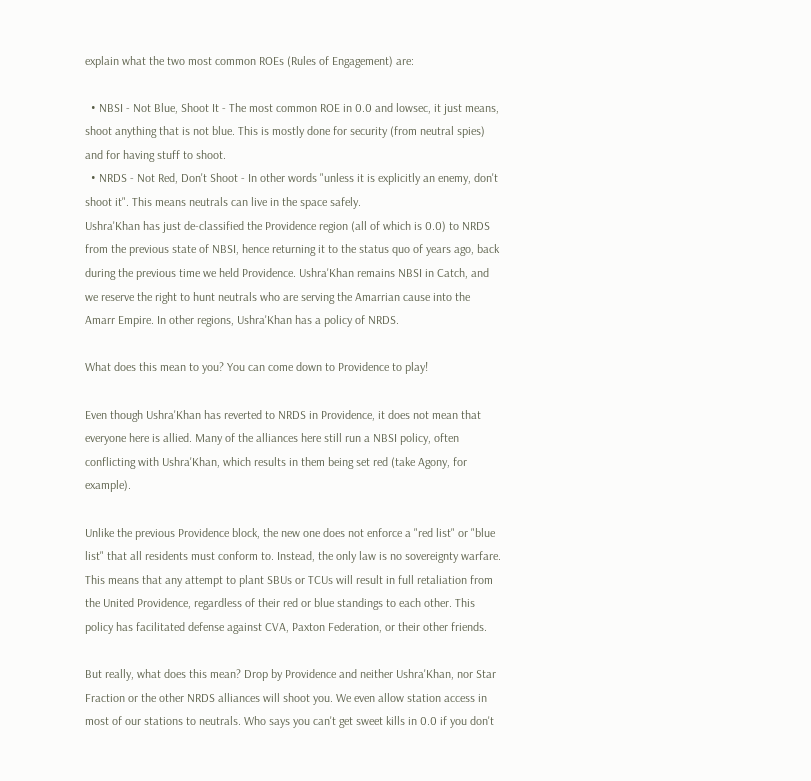explain what the two most common ROEs (Rules of Engagement) are:

  • NBSI - Not Blue, Shoot It - The most common ROE in 0.0 and lowsec, it just means, shoot anything that is not blue. This is mostly done for security (from neutral spies) and for having stuff to shoot.
  • NRDS - Not Red, Don't Shoot - In other words "unless it is explicitly an enemy, don't shoot it". This means neutrals can live in the space safely.
Ushra'Khan has just de-classified the Providence region (all of which is 0.0) to NRDS from the previous state of NBSI, hence returning it to the status quo of years ago, back during the previous time we held Providence. Ushra'Khan remains NBSI in Catch, and we reserve the right to hunt neutrals who are serving the Amarrian cause into the Amarr Empire. In other regions, Ushra'Khan has a policy of NRDS.

What does this mean to you? You can come down to Providence to play!

Even though Ushra'Khan has reverted to NRDS in Providence, it does not mean that everyone here is allied. Many of the alliances here still run a NBSI policy, often conflicting with Ushra'Khan, which results in them being set red (take Agony, for example).

Unlike the previous Providence block, the new one does not enforce a "red list" or "blue list" that all residents must conform to. Instead, the only law is no sovereignty warfare. This means that any attempt to plant SBUs or TCUs will result in full retaliation from the United Providence, regardless of their red or blue standings to each other. This policy has facilitated defense against CVA, Paxton Federation, or their other friends.

But really, what does this mean? Drop by Providence and neither Ushra'Khan, nor Star Fraction or the other NRDS alliances will shoot you. We even allow station access in most of our stations to neutrals. Who says you can't get sweet kills in 0.0 if you don't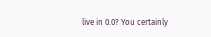live in 0.0? You certainly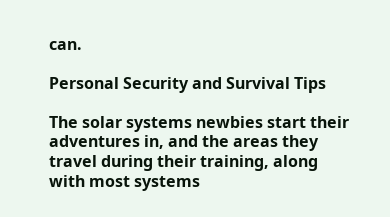can.

Personal Security and Survival Tips

The solar systems newbies start their adventures in, and the areas they travel during their training, along with most systems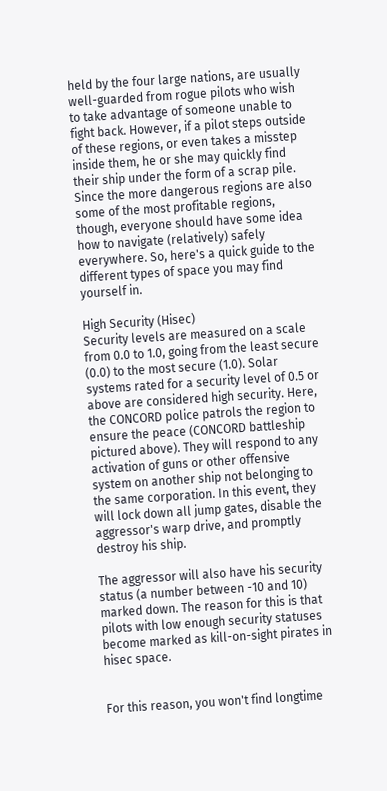held by the four large nations, are usually well-guarded from rogue pilots who wish to take advantage of someone unable to fight back. However, if a pilot steps outside of these regions, or even takes a misstep inside them, he or she may quickly find their ship under the form of a scrap pile. Since the more dangerous regions are also some of the most profitable regions, though, everyone should have some idea how to navigate (relatively) safely everywhere. So, here's a quick guide to the different types of space you may find yourself in.

High Security (Hisec)
Security levels are measured on a scale from 0.0 to 1.0, going from the least secure (0.0) to the most secure (1.0). Solar systems rated for a security level of 0.5 or above are considered high security. Here, the CONCORD police patrols the region to ensure the peace (CONCORD battleship pictured above). They will respond to any activation of guns or other offensive system on another ship not belonging to the same corporation. In this event, they will lock down all jump gates, disable the aggressor's warp drive, and promptly destroy his ship.

The aggressor will also have his security status (a number between -10 and 10) marked down. The reason for this is that pilots with low enough security statuses become marked as kill-on-sight pirates in hisec space.


For this reason, you won't find longtime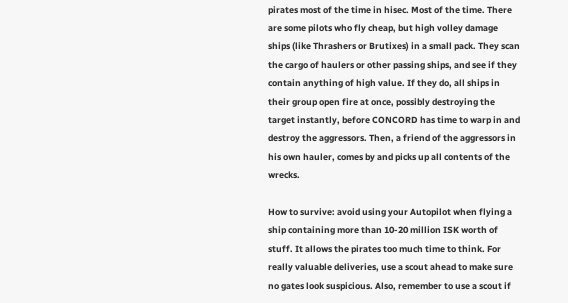pirates most of the time in hisec. Most of the time. There are some pilots who fly cheap, but high volley damage ships (like Thrashers or Brutixes) in a small pack. They scan the cargo of haulers or other passing ships, and see if they contain anything of high value. If they do, all ships in their group open fire at once, possibly destroying the target instantly, before CONCORD has time to warp in and destroy the aggressors. Then, a friend of the aggressors in his own hauler, comes by and picks up all contents of the wrecks.

How to survive: avoid using your Autopilot when flying a ship containing more than 10-20 million ISK worth of stuff. It allows the pirates too much time to think. For really valuable deliveries, use a scout ahead to make sure no gates look suspicious. Also, remember to use a scout if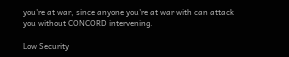you're at war, since anyone you're at war with can attack you without CONCORD intervening.

Low Security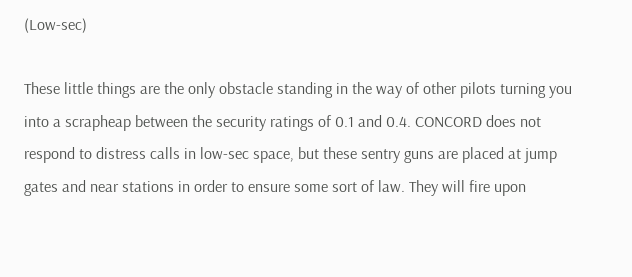(Low-sec)

These little things are the only obstacle standing in the way of other pilots turning you into a scrapheap between the security ratings of 0.1 and 0.4. CONCORD does not respond to distress calls in low-sec space, but these sentry guns are placed at jump gates and near stations in order to ensure some sort of law. They will fire upon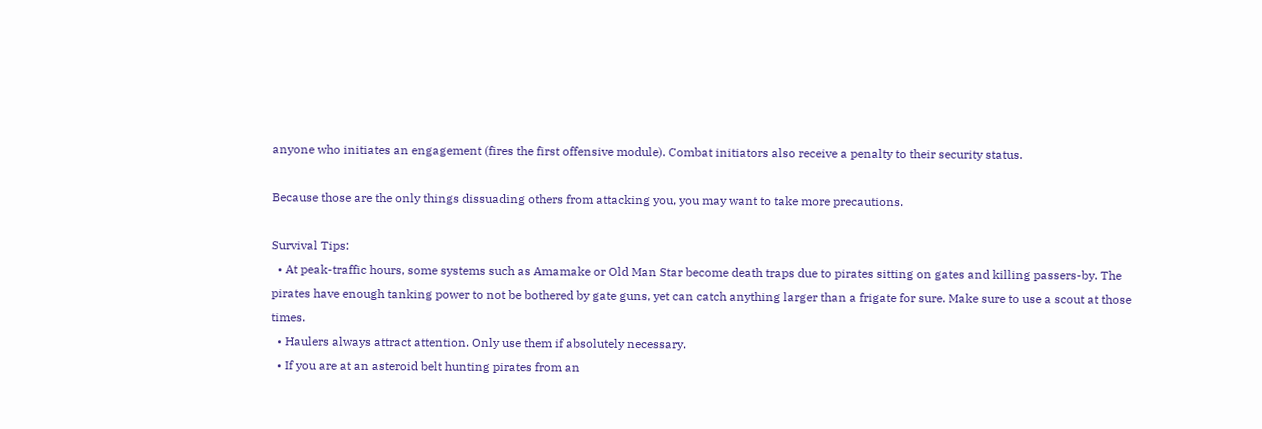anyone who initiates an engagement (fires the first offensive module). Combat initiators also receive a penalty to their security status.

Because those are the only things dissuading others from attacking you, you may want to take more precautions.

Survival Tips:
  • At peak-traffic hours, some systems such as Amamake or Old Man Star become death traps due to pirates sitting on gates and killing passers-by. The pirates have enough tanking power to not be bothered by gate guns, yet can catch anything larger than a frigate for sure. Make sure to use a scout at those times.
  • Haulers always attract attention. Only use them if absolutely necessary.
  • If you are at an asteroid belt hunting pirates from an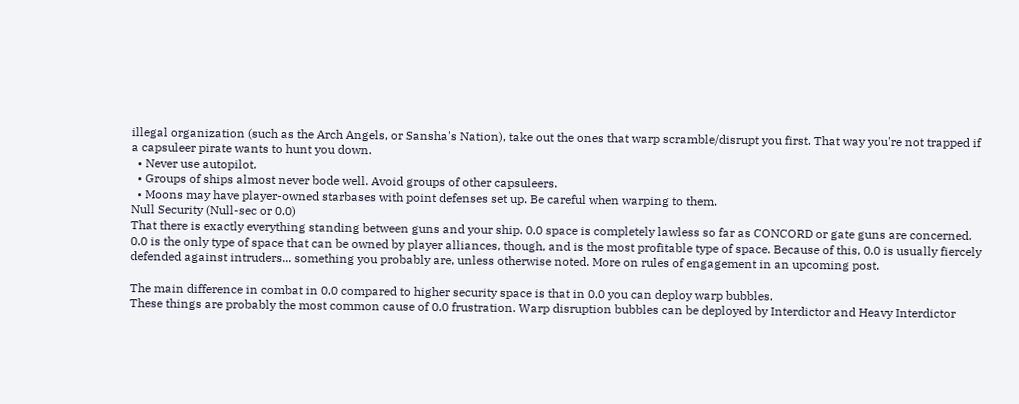illegal organization (such as the Arch Angels, or Sansha's Nation), take out the ones that warp scramble/disrupt you first. That way you're not trapped if a capsuleer pirate wants to hunt you down.
  • Never use autopilot.
  • Groups of ships almost never bode well. Avoid groups of other capsuleers.
  • Moons may have player-owned starbases with point defenses set up. Be careful when warping to them.
Null Security (Null-sec or 0.0)
That there is exactly everything standing between guns and your ship. 0.0 space is completely lawless so far as CONCORD or gate guns are concerned. 0.0 is the only type of space that can be owned by player alliances, though, and is the most profitable type of space. Because of this, 0.0 is usually fiercely defended against intruders... something you probably are, unless otherwise noted. More on rules of engagement in an upcoming post.

The main difference in combat in 0.0 compared to higher security space is that in 0.0 you can deploy warp bubbles.
These things are probably the most common cause of 0.0 frustration. Warp disruption bubbles can be deployed by Interdictor and Heavy Interdictor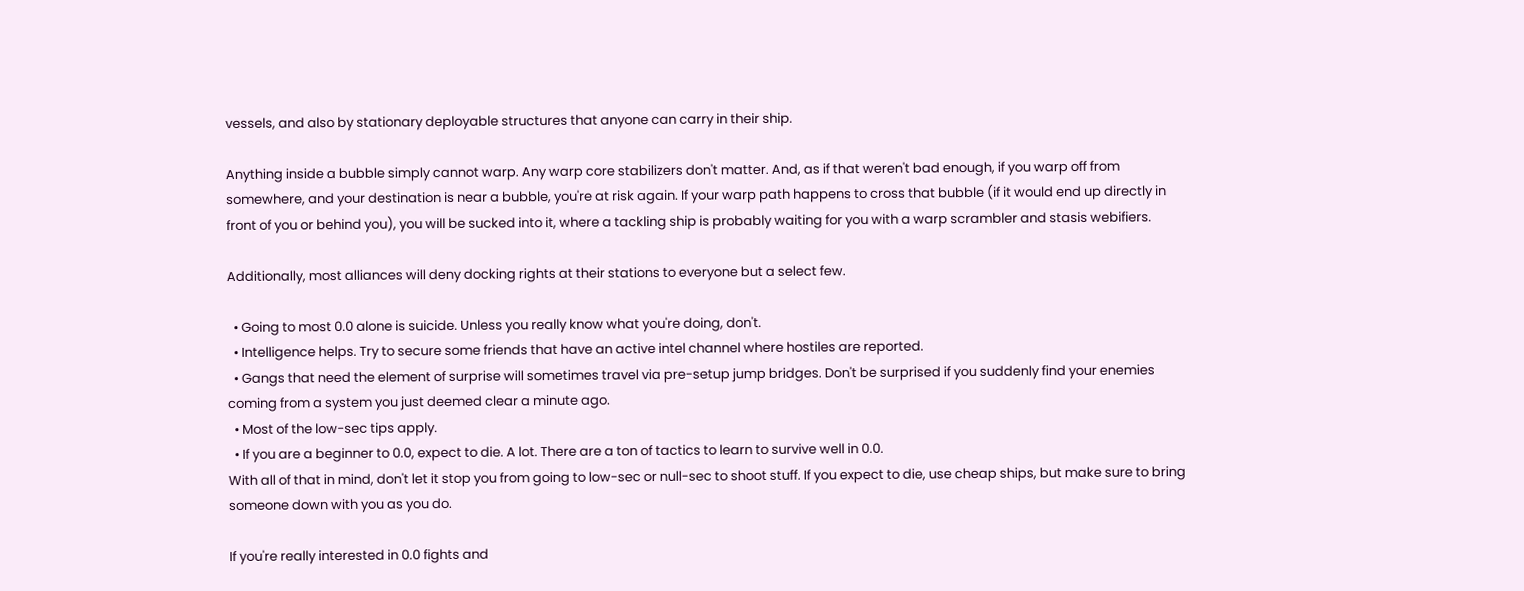vessels, and also by stationary deployable structures that anyone can carry in their ship.

Anything inside a bubble simply cannot warp. Any warp core stabilizers don't matter. And, as if that weren't bad enough, if you warp off from somewhere, and your destination is near a bubble, you're at risk again. If your warp path happens to cross that bubble (if it would end up directly in front of you or behind you), you will be sucked into it, where a tackling ship is probably waiting for you with a warp scrambler and stasis webifiers.

Additionally, most alliances will deny docking rights at their stations to everyone but a select few.

  • Going to most 0.0 alone is suicide. Unless you really know what you're doing, don't.
  • Intelligence helps. Try to secure some friends that have an active intel channel where hostiles are reported.
  • Gangs that need the element of surprise will sometimes travel via pre-setup jump bridges. Don't be surprised if you suddenly find your enemies coming from a system you just deemed clear a minute ago.
  • Most of the low-sec tips apply.
  • If you are a beginner to 0.0, expect to die. A lot. There are a ton of tactics to learn to survive well in 0.0.
With all of that in mind, don't let it stop you from going to low-sec or null-sec to shoot stuff. If you expect to die, use cheap ships, but make sure to bring someone down with you as you do.

If you're really interested in 0.0 fights and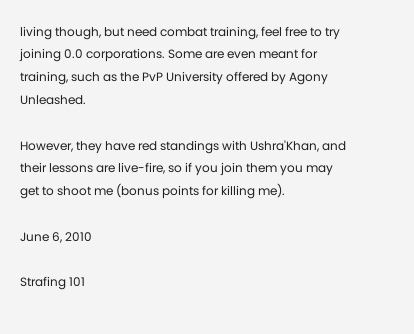living though, but need combat training, feel free to try joining 0.0 corporations. Some are even meant for training, such as the PvP University offered by Agony Unleashed.

However, they have red standings with Ushra'Khan, and their lessons are live-fire, so if you join them you may get to shoot me (bonus points for killing me).

June 6, 2010

Strafing 101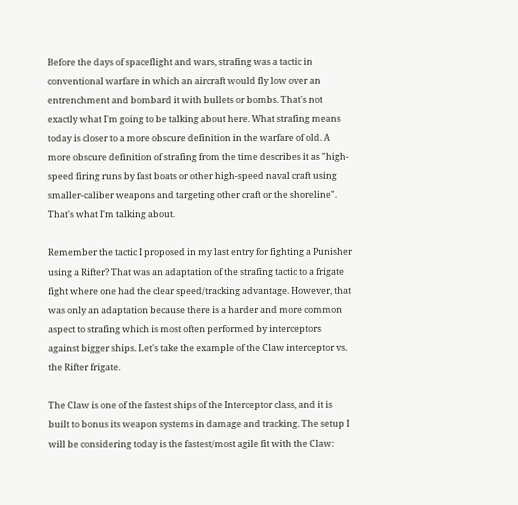Before the days of spaceflight and wars, strafing was a tactic in conventional warfare in which an aircraft would fly low over an entrenchment and bombard it with bullets or bombs. That's not exactly what I'm going to be talking about here. What strafing means today is closer to a more obscure definition in the warfare of old. A more obscure definition of strafing from the time describes it as "high-speed firing runs by fast boats or other high-speed naval craft using smaller-caliber weapons and targeting other craft or the shoreline". That's what I'm talking about.

Remember the tactic I proposed in my last entry for fighting a Punisher using a Rifter? That was an adaptation of the strafing tactic to a frigate fight where one had the clear speed/tracking advantage. However, that was only an adaptation because there is a harder and more common aspect to strafing which is most often performed by interceptors against bigger ships. Let's take the example of the Claw interceptor vs. the Rifter frigate.

The Claw is one of the fastest ships of the Interceptor class, and it is built to bonus its weapon systems in damage and tracking. The setup I will be considering today is the fastest/most agile fit with the Claw: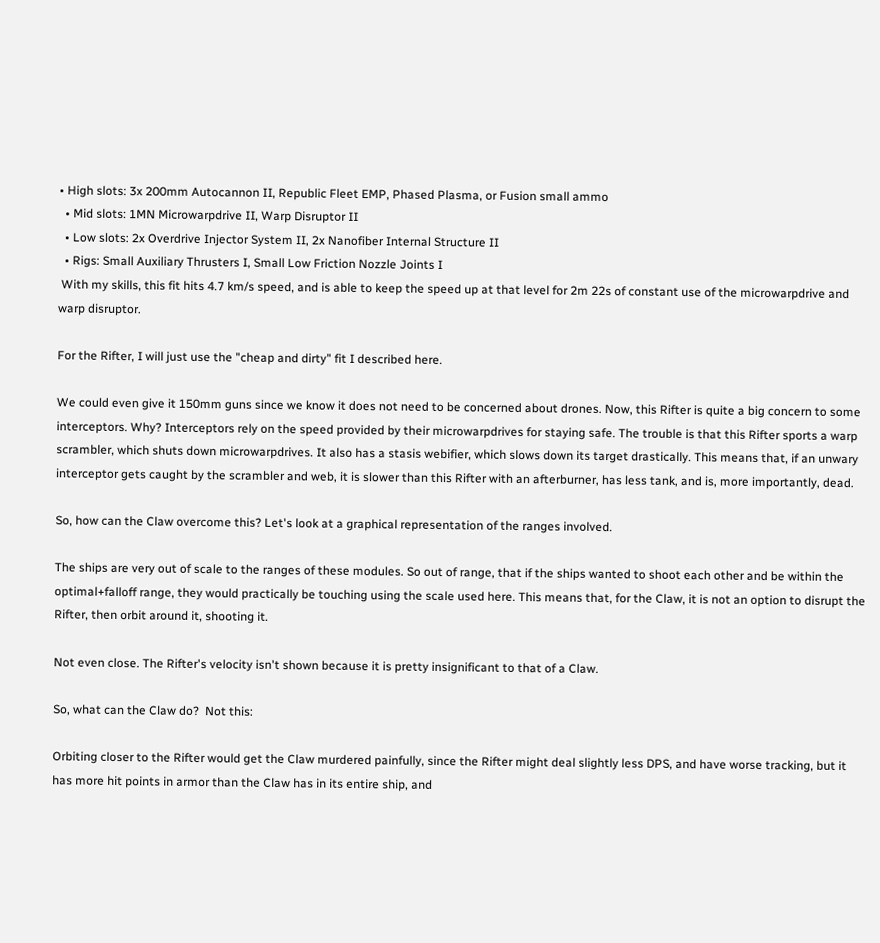• High slots: 3x 200mm Autocannon II, Republic Fleet EMP, Phased Plasma, or Fusion small ammo
  • Mid slots: 1MN Microwarpdrive II, Warp Disruptor II
  • Low slots: 2x Overdrive Injector System II, 2x Nanofiber Internal Structure II
  • Rigs: Small Auxiliary Thrusters I, Small Low Friction Nozzle Joints I
 With my skills, this fit hits 4.7 km/s speed, and is able to keep the speed up at that level for 2m 22s of constant use of the microwarpdrive and warp disruptor.

For the Rifter, I will just use the "cheap and dirty" fit I described here.

We could even give it 150mm guns since we know it does not need to be concerned about drones. Now, this Rifter is quite a big concern to some interceptors. Why? Interceptors rely on the speed provided by their microwarpdrives for staying safe. The trouble is that this Rifter sports a warp scrambler, which shuts down microwarpdrives. It also has a stasis webifier, which slows down its target drastically. This means that, if an unwary interceptor gets caught by the scrambler and web, it is slower than this Rifter with an afterburner, has less tank, and is, more importantly, dead.

So, how can the Claw overcome this? Let's look at a graphical representation of the ranges involved.

The ships are very out of scale to the ranges of these modules. So out of range, that if the ships wanted to shoot each other and be within the optimal+falloff range, they would practically be touching using the scale used here. This means that, for the Claw, it is not an option to disrupt the Rifter, then orbit around it, shooting it.

Not even close. The Rifter's velocity isn't shown because it is pretty insignificant to that of a Claw.

So, what can the Claw do?  Not this:

Orbiting closer to the Rifter would get the Claw murdered painfully, since the Rifter might deal slightly less DPS, and have worse tracking, but it has more hit points in armor than the Claw has in its entire ship, and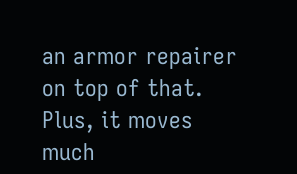an armor repairer on top of that. Plus, it moves much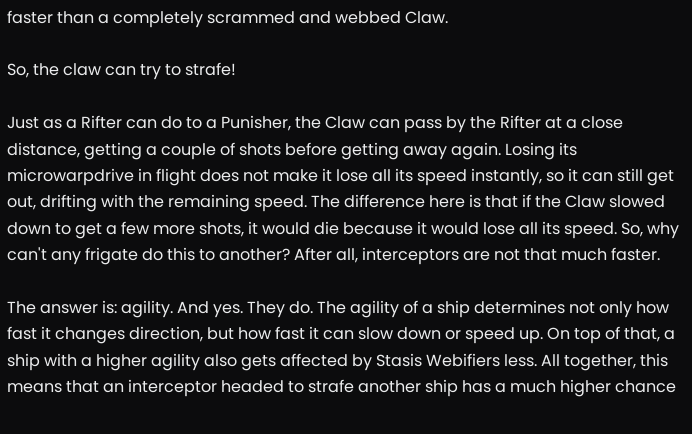faster than a completely scrammed and webbed Claw.

So, the claw can try to strafe!

Just as a Rifter can do to a Punisher, the Claw can pass by the Rifter at a close distance, getting a couple of shots before getting away again. Losing its microwarpdrive in flight does not make it lose all its speed instantly, so it can still get out, drifting with the remaining speed. The difference here is that if the Claw slowed down to get a few more shots, it would die because it would lose all its speed. So, why can't any frigate do this to another? After all, interceptors are not that much faster.

The answer is: agility. And yes. They do. The agility of a ship determines not only how fast it changes direction, but how fast it can slow down or speed up. On top of that, a ship with a higher agility also gets affected by Stasis Webifiers less. All together, this means that an interceptor headed to strafe another ship has a much higher chance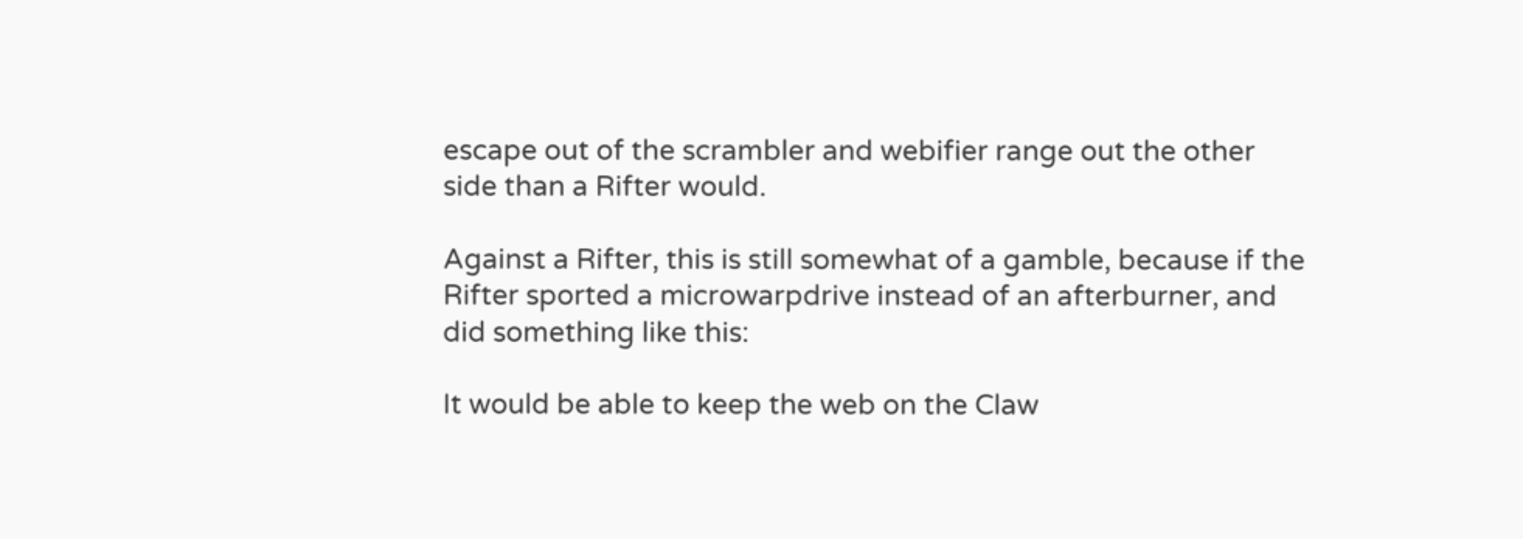escape out of the scrambler and webifier range out the other side than a Rifter would.

Against a Rifter, this is still somewhat of a gamble, because if the Rifter sported a microwarpdrive instead of an afterburner, and did something like this:

It would be able to keep the web on the Claw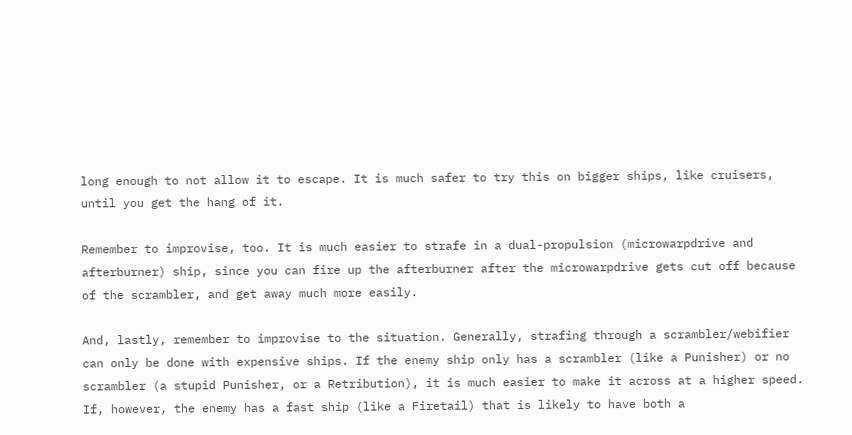long enough to not allow it to escape. It is much safer to try this on bigger ships, like cruisers, until you get the hang of it.

Remember to improvise, too. It is much easier to strafe in a dual-propulsion (microwarpdrive and afterburner) ship, since you can fire up the afterburner after the microwarpdrive gets cut off because of the scrambler, and get away much more easily.

And, lastly, remember to improvise to the situation. Generally, strafing through a scrambler/webifier can only be done with expensive ships. If the enemy ship only has a scrambler (like a Punisher) or no scrambler (a stupid Punisher, or a Retribution), it is much easier to make it across at a higher speed. If, however, the enemy has a fast ship (like a Firetail) that is likely to have both a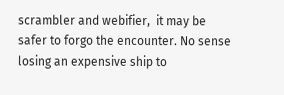scrambler and webifier,  it may be safer to forgo the encounter. No sense losing an expensive ship to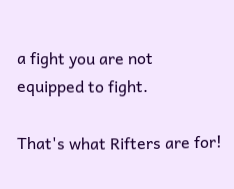a fight you are not equipped to fight.

That's what Rifters are for!